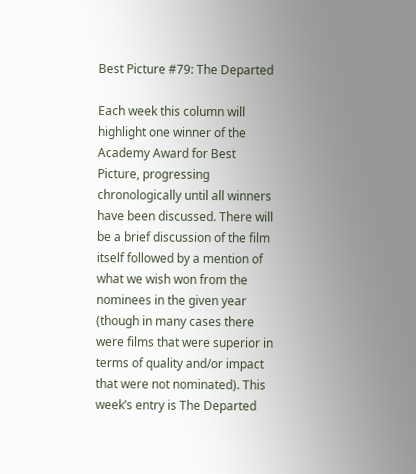Best Picture #79: The Departed

Each week this column will highlight one winner of the Academy Award for Best Picture, progressing chronologically until all winners have been discussed. There will be a brief discussion of the film itself followed by a mention of what we wish won from the nominees in the given year (though in many cases there were films that were superior in terms of quality and/or impact that were not nominated). This week’s entry is The Departed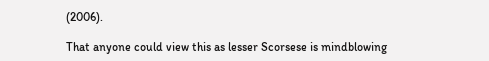(2006).

That anyone could view this as lesser Scorsese is mindblowing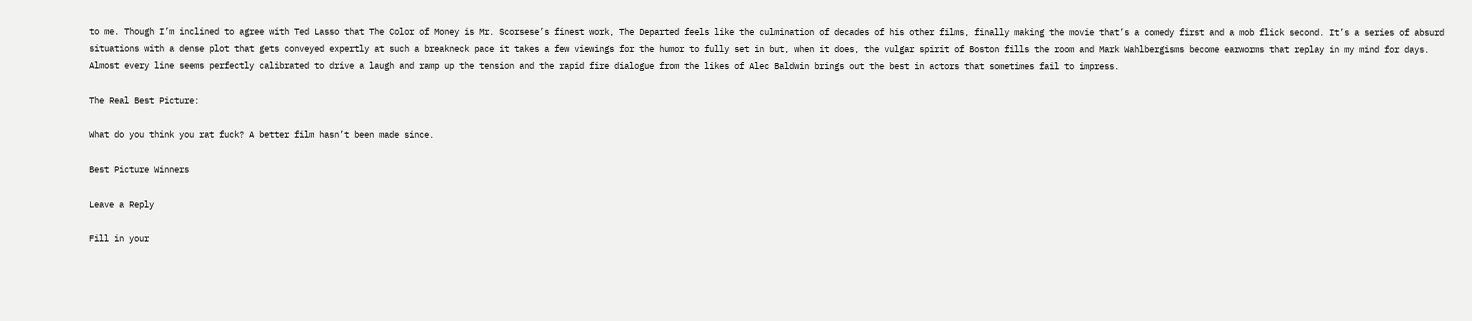to me. Though I’m inclined to agree with Ted Lasso that The Color of Money is Mr. Scorsese’s finest work, The Departed feels like the culmination of decades of his other films, finally making the movie that’s a comedy first and a mob flick second. It’s a series of absurd situations with a dense plot that gets conveyed expertly at such a breakneck pace it takes a few viewings for the humor to fully set in but, when it does, the vulgar spirit of Boston fills the room and Mark Wahlbergisms become earworms that replay in my mind for days. Almost every line seems perfectly calibrated to drive a laugh and ramp up the tension and the rapid fire dialogue from the likes of Alec Baldwin brings out the best in actors that sometimes fail to impress.

The Real Best Picture:

What do you think you rat fuck? A better film hasn’t been made since.

Best Picture Winners

Leave a Reply

Fill in your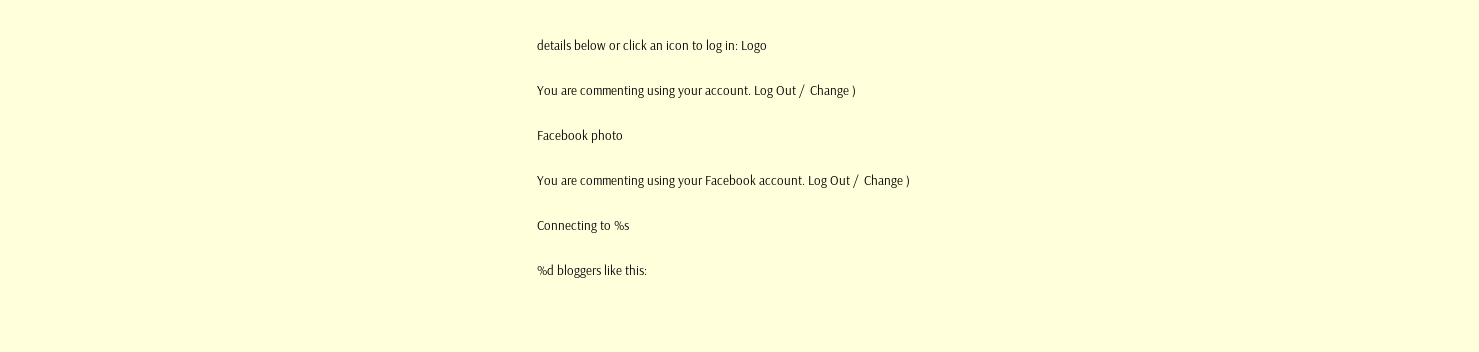details below or click an icon to log in: Logo

You are commenting using your account. Log Out /  Change )

Facebook photo

You are commenting using your Facebook account. Log Out /  Change )

Connecting to %s

%d bloggers like this: